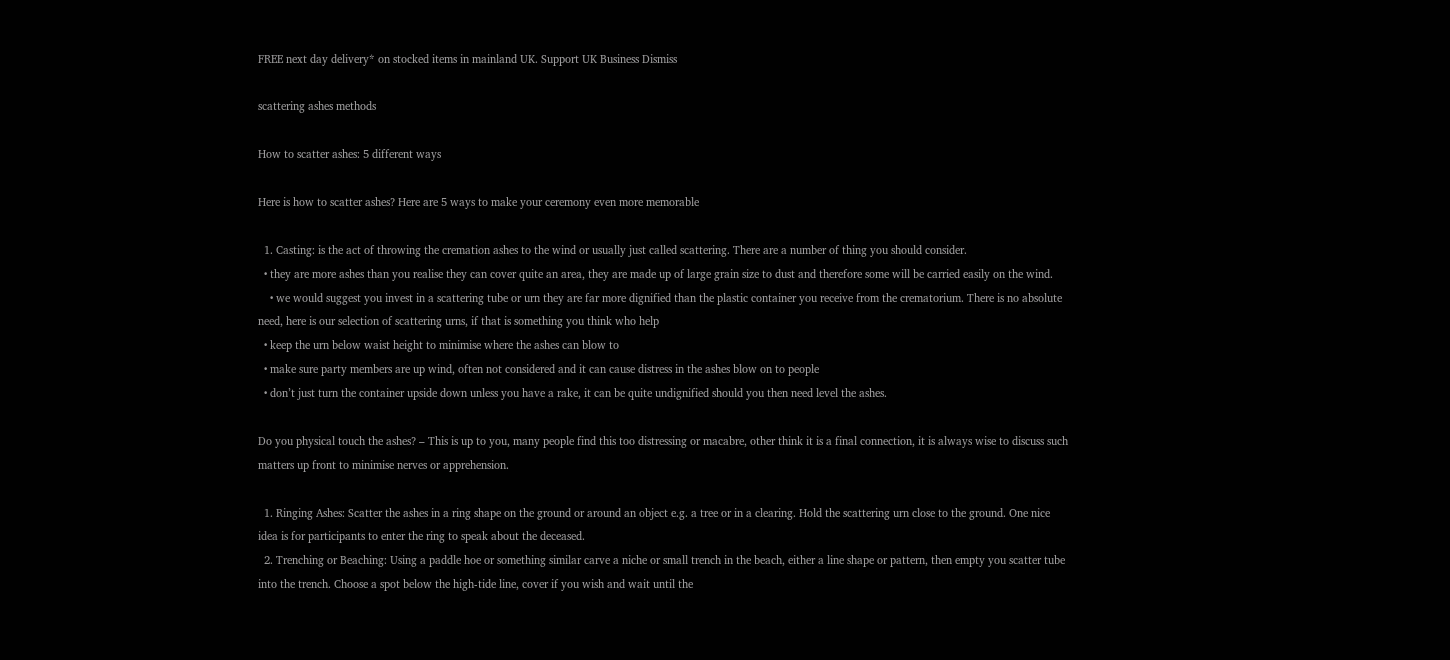FREE next day delivery* on stocked items in mainland UK. Support UK Business Dismiss

scattering ashes methods

How to scatter ashes: 5 different ways

Here is how to scatter ashes? Here are 5 ways to make your ceremony even more memorable

  1. Casting: is the act of throwing the cremation ashes to the wind or usually just called scattering. There are a number of thing you should consider.
  • they are more ashes than you realise they can cover quite an area, they are made up of large grain size to dust and therefore some will be carried easily on the wind.
    • we would suggest you invest in a scattering tube or urn they are far more dignified than the plastic container you receive from the crematorium. There is no absolute need, here is our selection of scattering urns, if that is something you think who help
  • keep the urn below waist height to minimise where the ashes can blow to
  • make sure party members are up wind, often not considered and it can cause distress in the ashes blow on to people
  • don’t just turn the container upside down unless you have a rake, it can be quite undignified should you then need level the ashes.

Do you physical touch the ashes? – This is up to you, many people find this too distressing or macabre, other think it is a final connection, it is always wise to discuss such matters up front to minimise nerves or apprehension.

  1. Ringing Ashes: Scatter the ashes in a ring shape on the ground or around an object e.g. a tree or in a clearing. Hold the scattering urn close to the ground. One nice idea is for participants to enter the ring to speak about the deceased.
  2. Trenching or Beaching: Using a paddle hoe or something similar carve a niche or small trench in the beach, either a line shape or pattern, then empty you scatter tube into the trench. Choose a spot below the high-tide line, cover if you wish and wait until the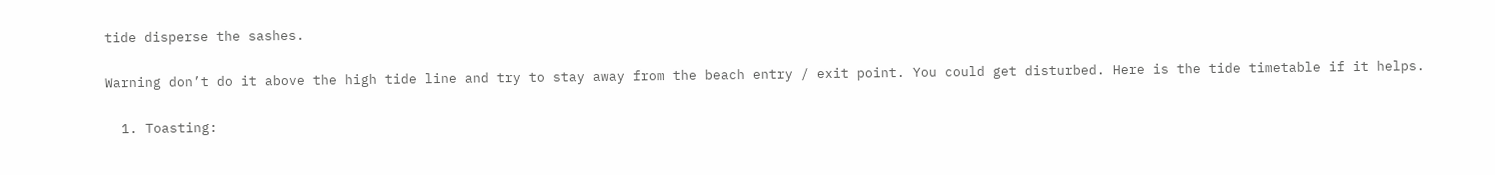tide disperse the sashes.

Warning don’t do it above the high tide line and try to stay away from the beach entry / exit point. You could get disturbed. Here is the tide timetable if it helps.

  1. Toasting: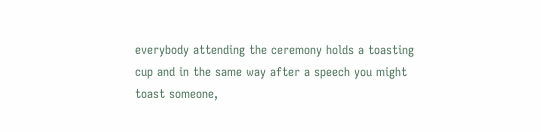everybody attending the ceremony holds a toasting cup and in the same way after a speech you might toast someone,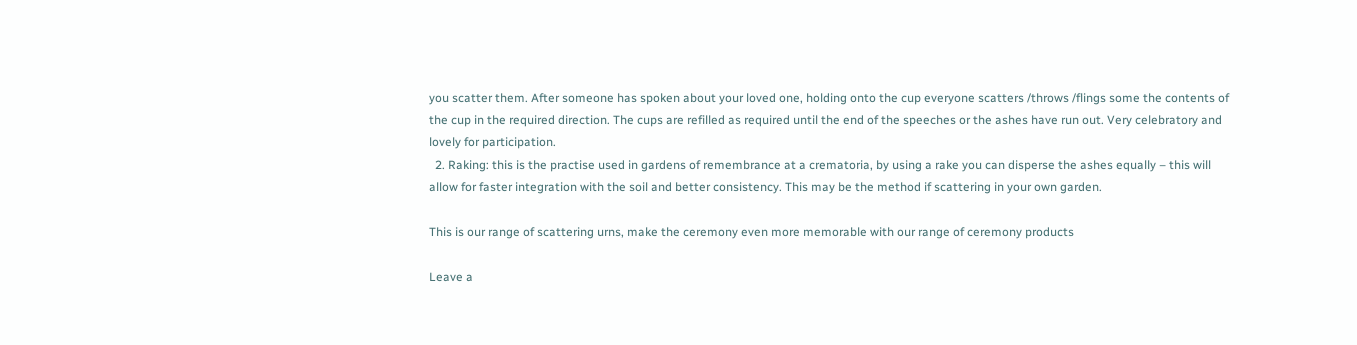you scatter them. After someone has spoken about your loved one, holding onto the cup everyone scatters /throws /flings some the contents of the cup in the required direction. The cups are refilled as required until the end of the speeches or the ashes have run out. Very celebratory and lovely for participation.
  2. Raking: this is the practise used in gardens of remembrance at a crematoria, by using a rake you can disperse the ashes equally – this will allow for faster integration with the soil and better consistency. This may be the method if scattering in your own garden.

This is our range of scattering urns, make the ceremony even more memorable with our range of ceremony products

Leave a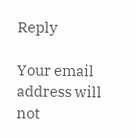Reply

Your email address will not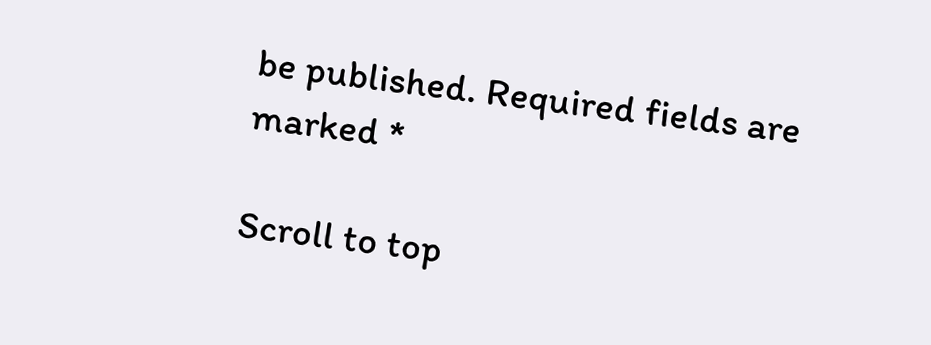be published. Required fields are marked *

Scroll to top